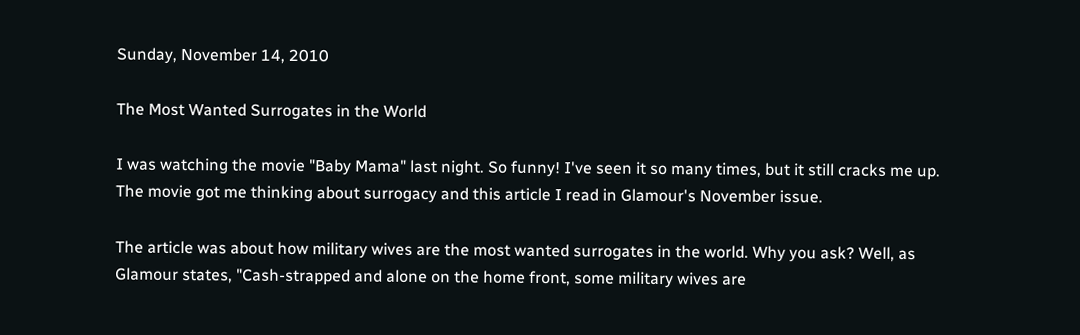Sunday, November 14, 2010

The Most Wanted Surrogates in the World

I was watching the movie "Baby Mama" last night. So funny! I've seen it so many times, but it still cracks me up. The movie got me thinking about surrogacy and this article I read in Glamour's November issue.

The article was about how military wives are the most wanted surrogates in the world. Why you ask? Well, as Glamour states, "Cash-strapped and alone on the home front, some military wives are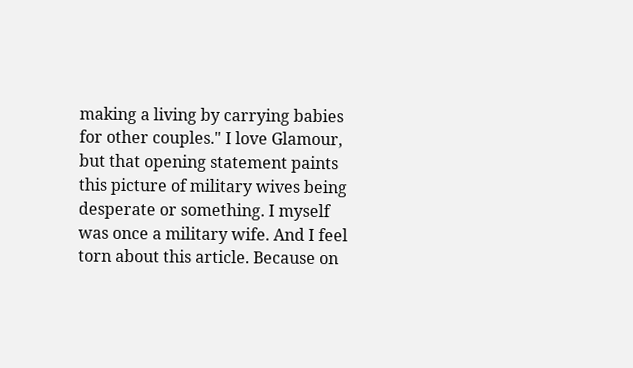making a living by carrying babies for other couples." I love Glamour, but that opening statement paints this picture of military wives being desperate or something. I myself was once a military wife. And I feel torn about this article. Because on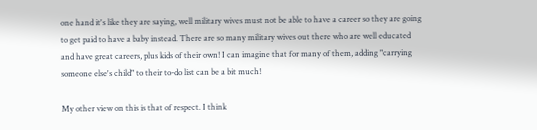one hand it's like they are saying, well military wives must not be able to have a career so they are going to get paid to have a baby instead. There are so many military wives out there who are well educated and have great careers, plus kids of their own! I can imagine that for many of them, adding "carrying someone else's child" to their to-do list can be a bit much!

My other view on this is that of respect. I think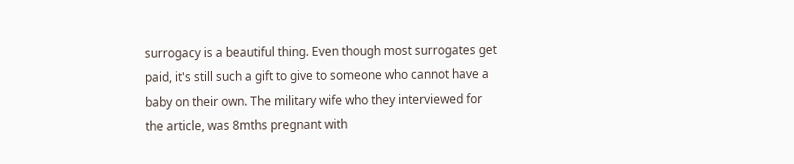surrogacy is a beautiful thing. Even though most surrogates get paid, it's still such a gift to give to someone who cannot have a baby on their own. The military wife who they interviewed for the article, was 8mths pregnant with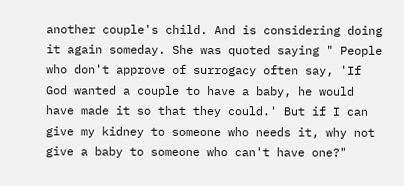another couple's child. And is considering doing it again someday. She was quoted saying " People who don't approve of surrogacy often say, 'If God wanted a couple to have a baby, he would have made it so that they could.' But if I can give my kidney to someone who needs it, why not give a baby to someone who can't have one?"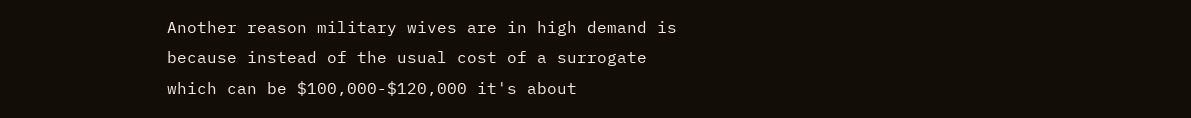Another reason military wives are in high demand is because instead of the usual cost of a surrogate which can be $100,000-$120,000 it's about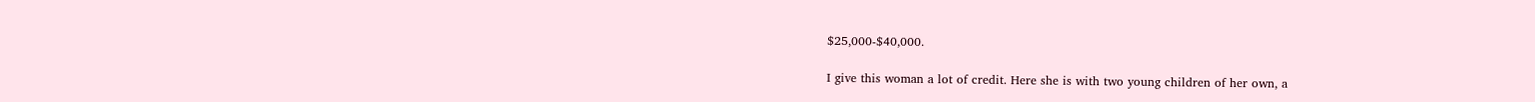$25,000-$40,000.

I give this woman a lot of credit. Here she is with two young children of her own, a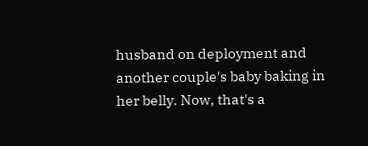husband on deployment and another couple's baby baking in her belly. Now, that's a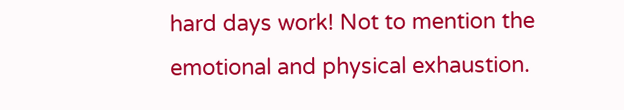hard days work! Not to mention the emotional and physical exhaustion.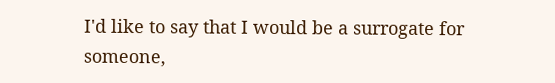I'd like to say that I would be a surrogate for someone,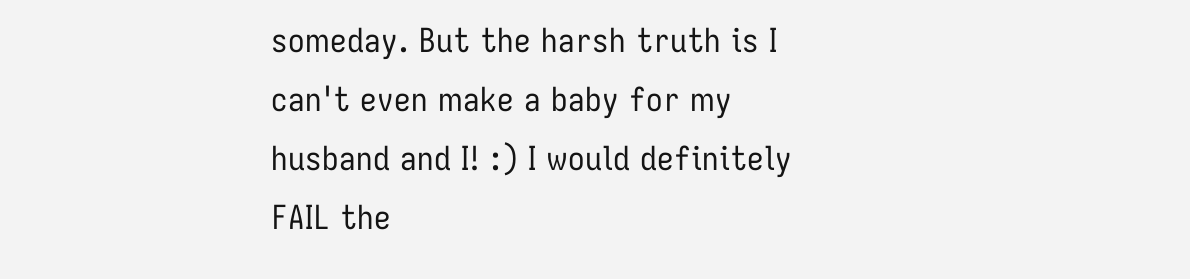someday. But the harsh truth is I can't even make a baby for my husband and I! :) I would definitely FAIL the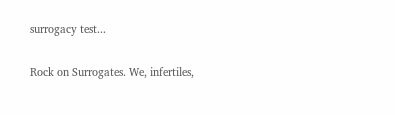surrogacy test...

Rock on Surrogates. We, infertiles,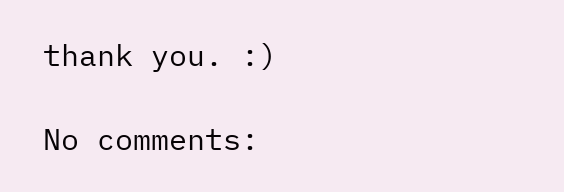thank you. :)

No comments: